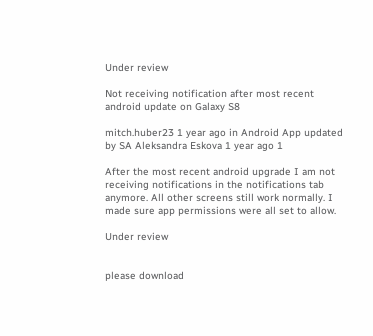Under review

Not receiving notification after most recent android update on Galaxy S8

mitch.huber23 1 year ago in Android App updated by SA Aleksandra Eskova 1 year ago 1

After the most recent android upgrade I am not receiving notifications in the notifications tab anymore. All other screens still work normally. I made sure app permissions were all set to allow.

Under review


please download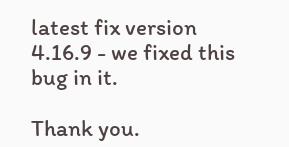latest fix version 4.16.9 - we fixed this bug in it.

Thank you.